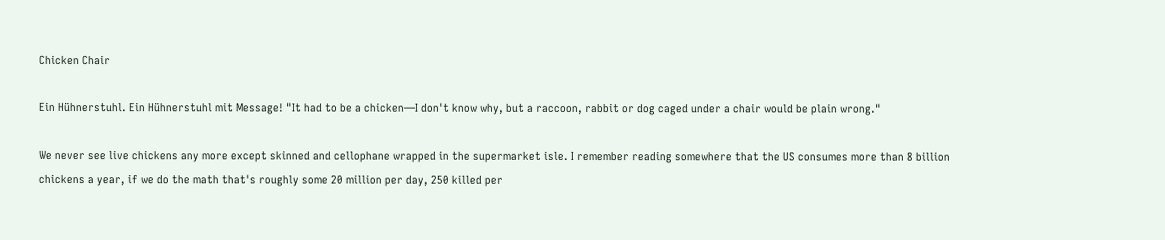Chicken Chair

Ein Hühnerstuhl. Ein Hühnerstuhl mit Message! "It had to be a chicken—I don't know why, but a raccoon, rabbit or dog caged under a chair would be plain wrong."

We never see live chickens any more except skinned and cellophane wrapped in the supermarket isle. I remember reading somewhere that the US consumes more than 8 billion chickens a year, if we do the math that's roughly some 20 million per day, 250 killed per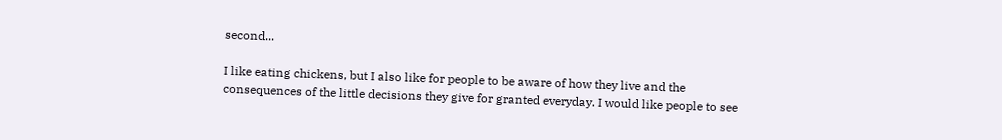second...

I like eating chickens, but I also like for people to be aware of how they live and the consequences of the little decisions they give for granted everyday. I would like people to see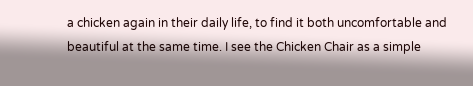a chicken again in their daily life, to find it both uncomfortable and beautiful at the same time. I see the Chicken Chair as a simple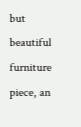but beautiful furniture piece, an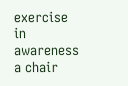exercise in awareness a chair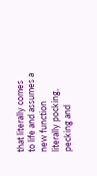that literally comes to life and assumes a new function literally pocking, pecking and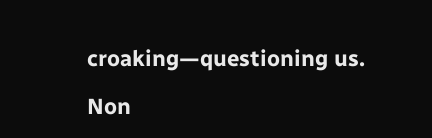croaking—questioning us.

Non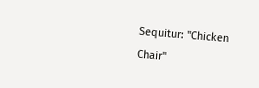Sequitur: "Chicken Chair"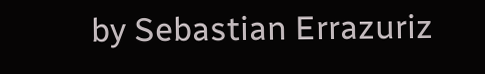by Sebastian Errazuriz